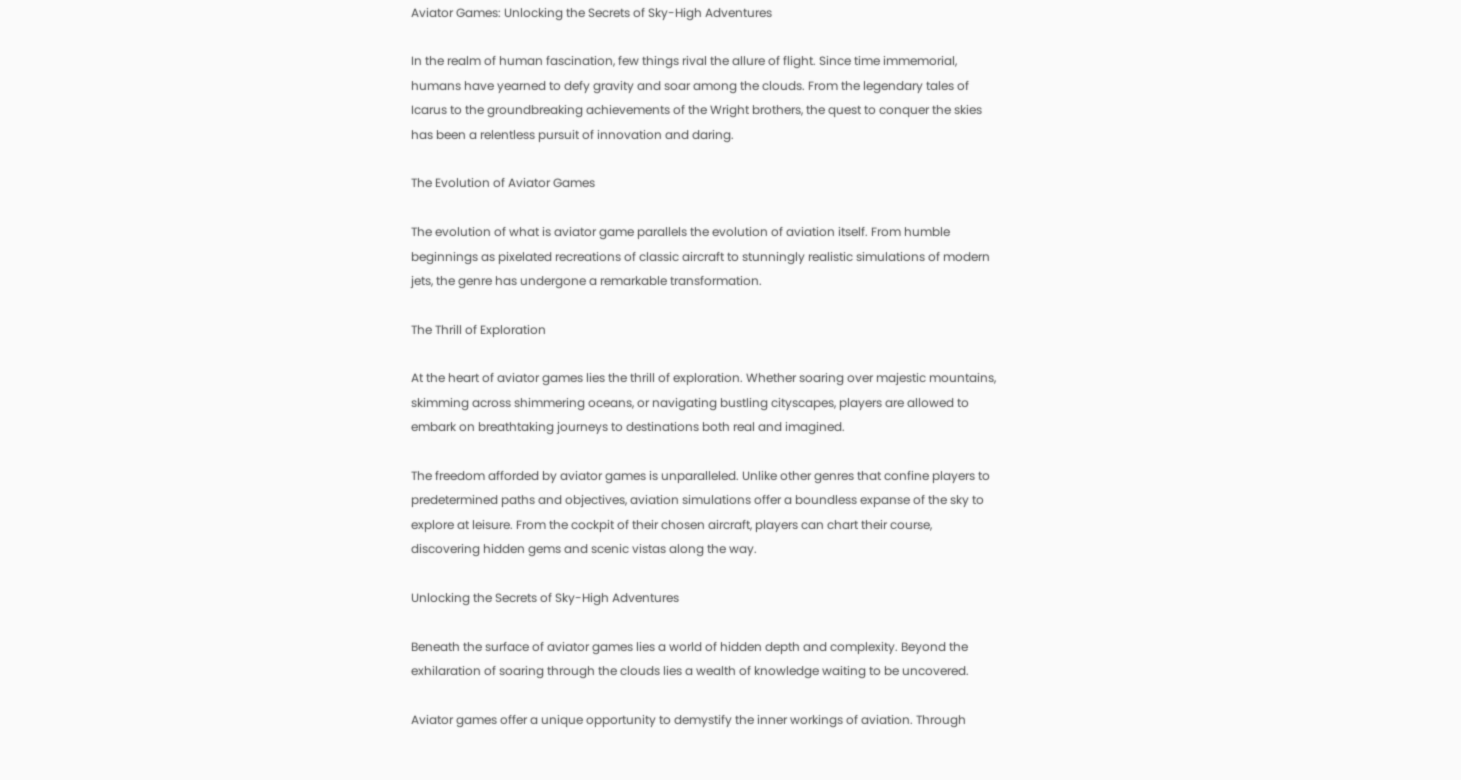Aviator Games: Unlocking the Secrets of Sky-High Adventures

In the realm of human fascination, few things rival the allure of flight. Since time immemorial, humans have yearned to defy gravity and soar among the clouds. From the legendary tales of Icarus to the groundbreaking achievements of the Wright brothers, the quest to conquer the skies has been a relentless pursuit of innovation and daring.

The Evolution of Aviator Games

The evolution of what is aviator game parallels the evolution of aviation itself. From humble beginnings as pixelated recreations of classic aircraft to stunningly realistic simulations of modern jets, the genre has undergone a remarkable transformation.

The Thrill of Exploration

At the heart of aviator games lies the thrill of exploration. Whether soaring over majestic mountains, skimming across shimmering oceans, or navigating bustling cityscapes, players are allowed to embark on breathtaking journeys to destinations both real and imagined.

The freedom afforded by aviator games is unparalleled. Unlike other genres that confine players to predetermined paths and objectives, aviation simulations offer a boundless expanse of the sky to explore at leisure. From the cockpit of their chosen aircraft, players can chart their course, discovering hidden gems and scenic vistas along the way.

Unlocking the Secrets of Sky-High Adventures

Beneath the surface of aviator games lies a world of hidden depth and complexity. Beyond the exhilaration of soaring through the clouds lies a wealth of knowledge waiting to be uncovered.

Aviator games offer a unique opportunity to demystify the inner workings of aviation. Through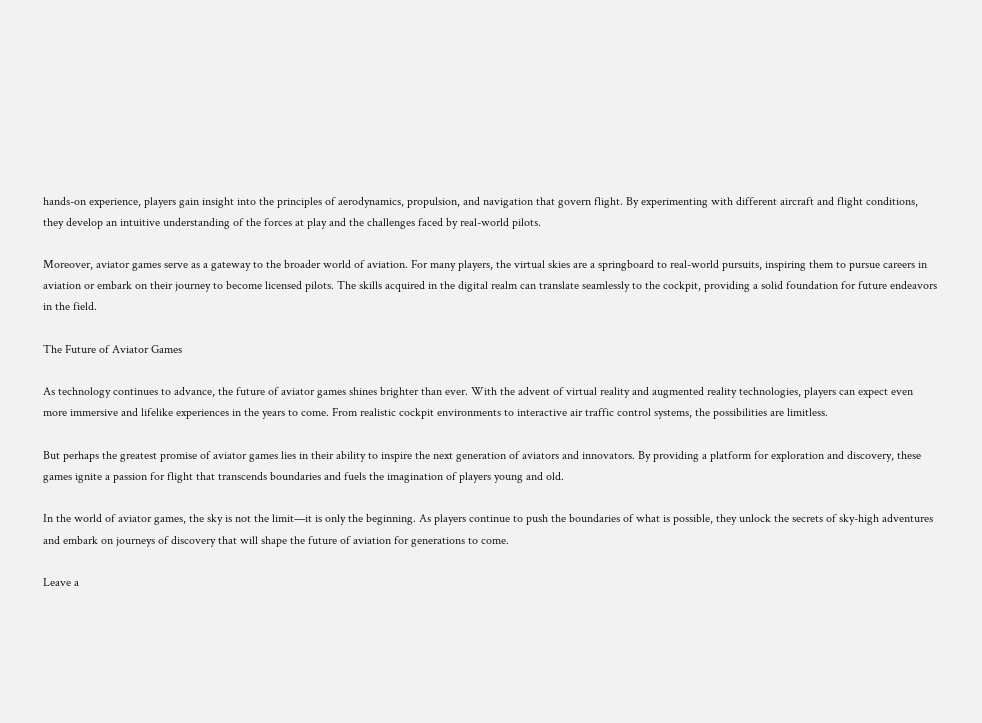hands-on experience, players gain insight into the principles of aerodynamics, propulsion, and navigation that govern flight. By experimenting with different aircraft and flight conditions, they develop an intuitive understanding of the forces at play and the challenges faced by real-world pilots.

Moreover, aviator games serve as a gateway to the broader world of aviation. For many players, the virtual skies are a springboard to real-world pursuits, inspiring them to pursue careers in aviation or embark on their journey to become licensed pilots. The skills acquired in the digital realm can translate seamlessly to the cockpit, providing a solid foundation for future endeavors in the field.

The Future of Aviator Games

As technology continues to advance, the future of aviator games shines brighter than ever. With the advent of virtual reality and augmented reality technologies, players can expect even more immersive and lifelike experiences in the years to come. From realistic cockpit environments to interactive air traffic control systems, the possibilities are limitless.

But perhaps the greatest promise of aviator games lies in their ability to inspire the next generation of aviators and innovators. By providing a platform for exploration and discovery, these games ignite a passion for flight that transcends boundaries and fuels the imagination of players young and old.

In the world of aviator games, the sky is not the limit—it is only the beginning. As players continue to push the boundaries of what is possible, they unlock the secrets of sky-high adventures and embark on journeys of discovery that will shape the future of aviation for generations to come.

Leave a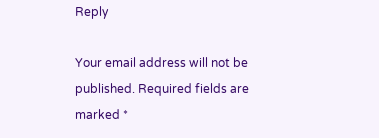Reply

Your email address will not be published. Required fields are marked *